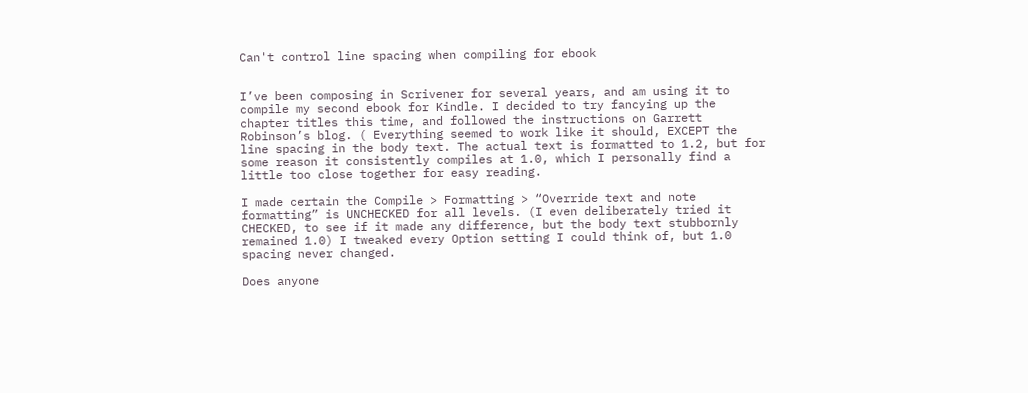Can't control line spacing when compiling for ebook


I’ve been composing in Scrivener for several years, and am using it to compile my second ebook for Kindle. I decided to try fancying up the chapter titles this time, and followed the instructions on Garrett Robinson’s blog. ( Everything seemed to work like it should, EXCEPT the line spacing in the body text. The actual text is formatted to 1.2, but for some reason it consistently compiles at 1.0, which I personally find a little too close together for easy reading.

I made certain the Compile > Formatting > “Override text and note formatting” is UNCHECKED for all levels. (I even deliberately tried it CHECKED, to see if it made any difference, but the body text stubbornly remained 1.0) I tweaked every Option setting I could think of, but 1.0 spacing never changed.

Does anyone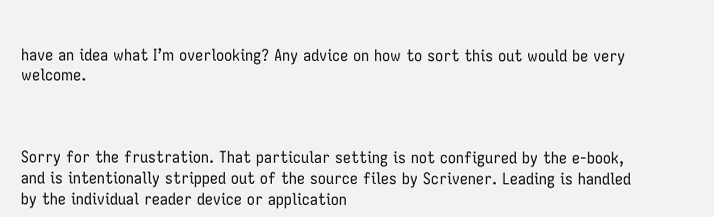have an idea what I’m overlooking? Any advice on how to sort this out would be very welcome.



Sorry for the frustration. That particular setting is not configured by the e-book, and is intentionally stripped out of the source files by Scrivener. Leading is handled by the individual reader device or application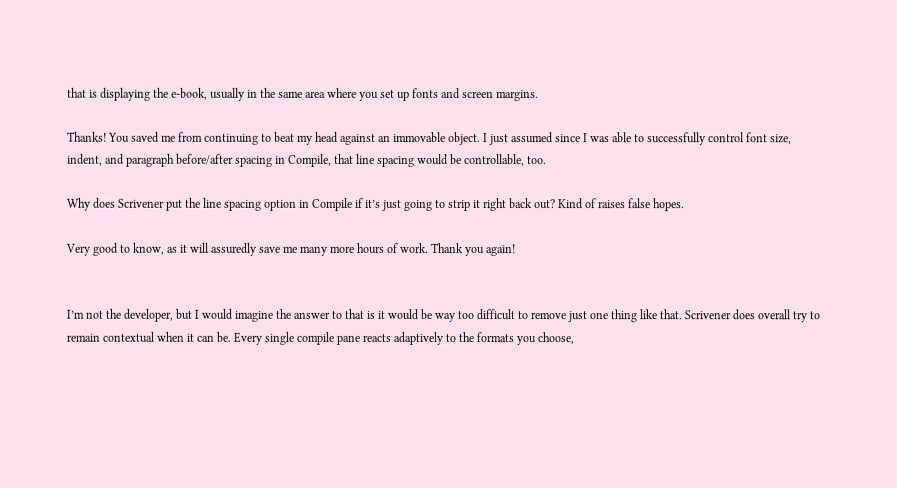that is displaying the e-book, usually in the same area where you set up fonts and screen margins.

Thanks! You saved me from continuing to beat my head against an immovable object. I just assumed since I was able to successfully control font size, indent, and paragraph before/after spacing in Compile, that line spacing would be controllable, too.

Why does Scrivener put the line spacing option in Compile if it’s just going to strip it right back out? Kind of raises false hopes.

Very good to know, as it will assuredly save me many more hours of work. Thank you again!


I’m not the developer, but I would imagine the answer to that is it would be way too difficult to remove just one thing like that. Scrivener does overall try to remain contextual when it can be. Every single compile pane reacts adaptively to the formats you choose,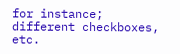for instance; different checkboxes, etc.